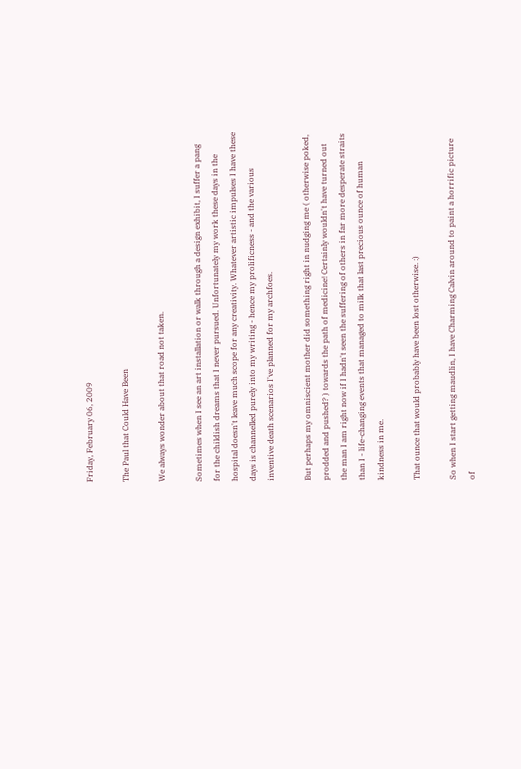Friday, February 06, 2009

The Paul that Could Have Been

We always wonder about that road not taken.

Sometimes when I see an art installation or walk through a design exhibit, I suffer a pang for the childish dreams that I never pursued. Unfortunately my work these days in the hospital doesn't leave much scope for any creativity. Whatever artistic impulses I have these days is channelled purely into my writing - hence my prolificness - and the various inventive death scenarios I've planned for my archfoes.

But perhaps my omniscient mother did something right in nudging me ( otherwise poked, prodded and pushed? ) towards the path of medicine! Certainly wouldn't have turned out the man I am right now if I hadn't seen the suffering of others in far more desperate straits than I - life-changing events that managed to milk that last precious ounce of human kindness in me.

That ounce that would probably have been lost otherwise. :)

So when I start getting maudlin, I have Charming Calvin around to paint a horrific picture of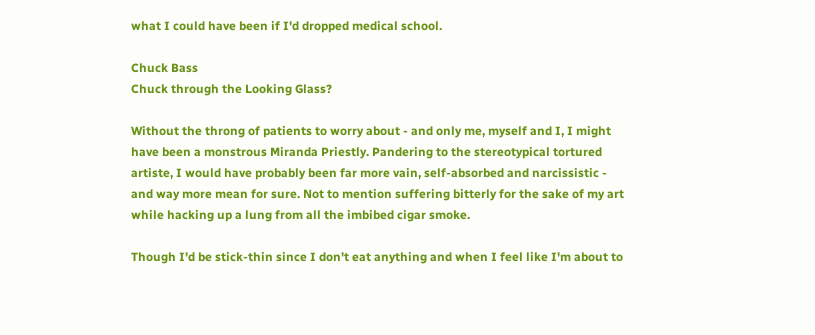what I could have been if I'd dropped medical school.

Chuck Bass
Chuck through the Looking Glass?

Without the throng of patients to worry about - and only me, myself and I, I might have been a monstrous Miranda Priestly. Pandering to the stereotypical tortured artiste, I would have probably been far more vain, self-absorbed and narcissistic - and way more mean for sure. Not to mention suffering bitterly for the sake of my art while hacking up a lung from all the imbibed cigar smoke.

Though I'd be stick-thin since I don't eat anything and when I feel like I'm about to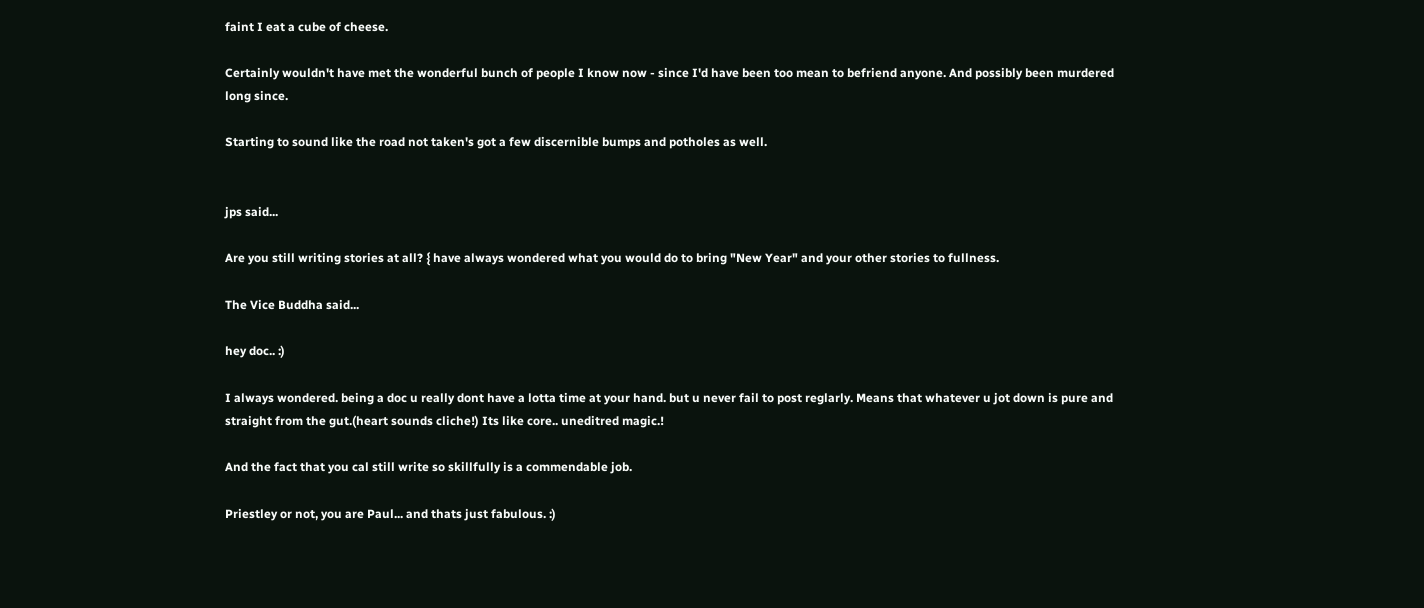faint I eat a cube of cheese.

Certainly wouldn't have met the wonderful bunch of people I know now - since I'd have been too mean to befriend anyone. And possibly been murdered long since.

Starting to sound like the road not taken's got a few discernible bumps and potholes as well.


jps said...

Are you still writing stories at all? { have always wondered what you would do to bring "New Year" and your other stories to fullness.

The Vice Buddha said...

hey doc.. :)

I always wondered. being a doc u really dont have a lotta time at your hand. but u never fail to post reglarly. Means that whatever u jot down is pure and straight from the gut.(heart sounds cliche!) Its like core.. uneditred magic.!

And the fact that you cal still write so skillfully is a commendable job.

Priestley or not, you are Paul... and thats just fabulous. :)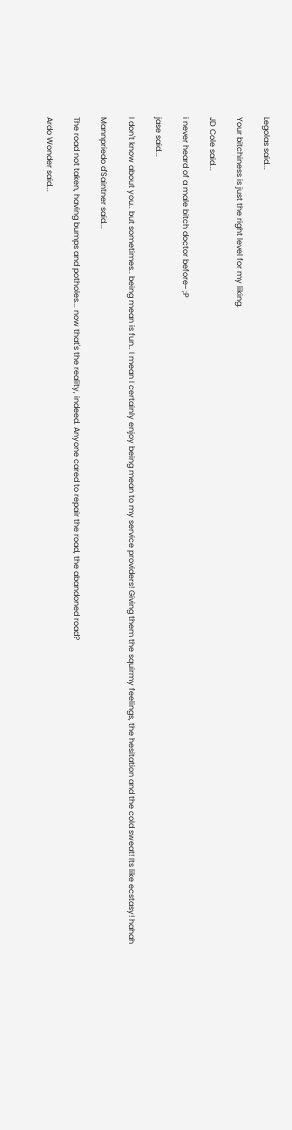Legolas said...

Your bitchiness is just the right level for my liking.

JD Cole said...

i never heard of a male bitch doctor before~ ;P

jase said...

I don't know about you.. but sometimes.. being mean is fun.. I mean I certainly enjoy being mean to my service providers! Giving them the squirmy feelings, the hesitation and the cold sweat! Its like ecstasy! hahah

Mannpriedo d'Saintner said...

The road not taken, having bumps and potholes... now that's the reality, indeed. Anyone cared to repair the road, the abandoned road?

Ardo Wonder said...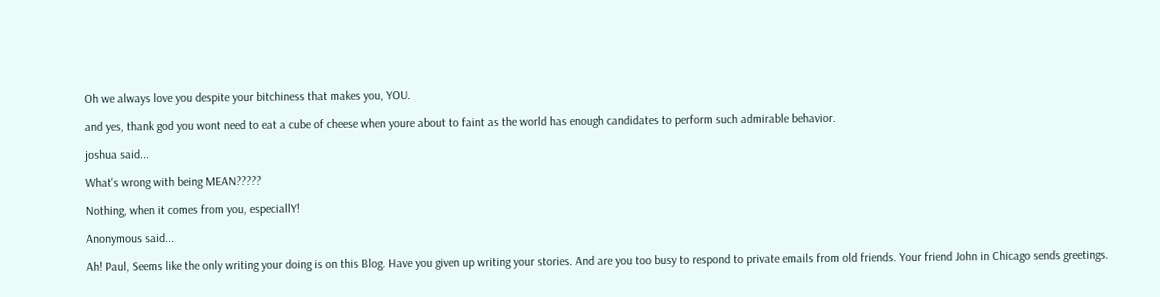Oh we always love you despite your bitchiness that makes you, YOU.

and yes, thank god you wont need to eat a cube of cheese when youre about to faint as the world has enough candidates to perform such admirable behavior.

joshua said...

What's wrong with being MEAN?????

Nothing, when it comes from you, especiallY!

Anonymous said...

Ah! Paul, Seems like the only writing your doing is on this Blog. Have you given up writing your stories. And are you too busy to respond to private emails from old friends. Your friend John in Chicago sends greetings.